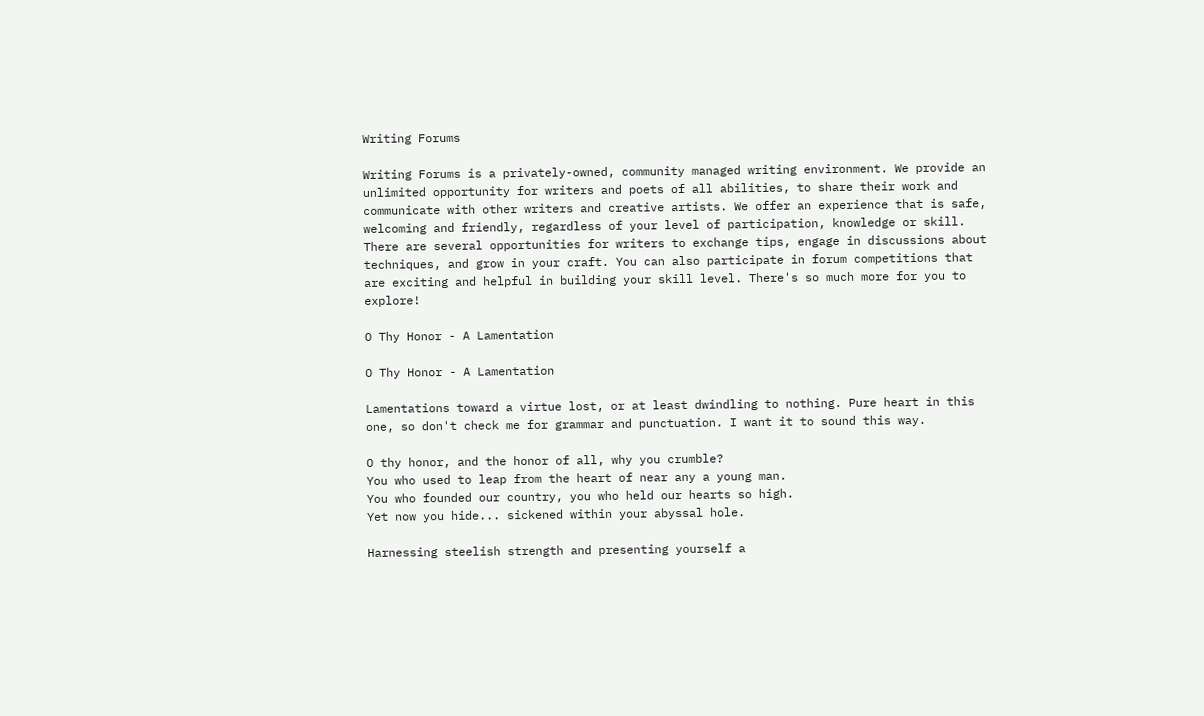Writing Forums

Writing Forums is a privately-owned, community managed writing environment. We provide an unlimited opportunity for writers and poets of all abilities, to share their work and communicate with other writers and creative artists. We offer an experience that is safe, welcoming and friendly, regardless of your level of participation, knowledge or skill. There are several opportunities for writers to exchange tips, engage in discussions about techniques, and grow in your craft. You can also participate in forum competitions that are exciting and helpful in building your skill level. There's so much more for you to explore!

O Thy Honor - A Lamentation

O Thy Honor - A Lamentation

Lamentations toward a virtue lost, or at least dwindling to nothing. Pure heart in this one, so don't check me for grammar and punctuation. I want it to sound this way.

O thy honor, and the honor of all, why you crumble?
You who used to leap from the heart of near any a young man.
You who founded our country, you who held our hearts so high.
Yet now you hide... sickened within your abyssal hole.

Harnessing steelish strength and presenting yourself a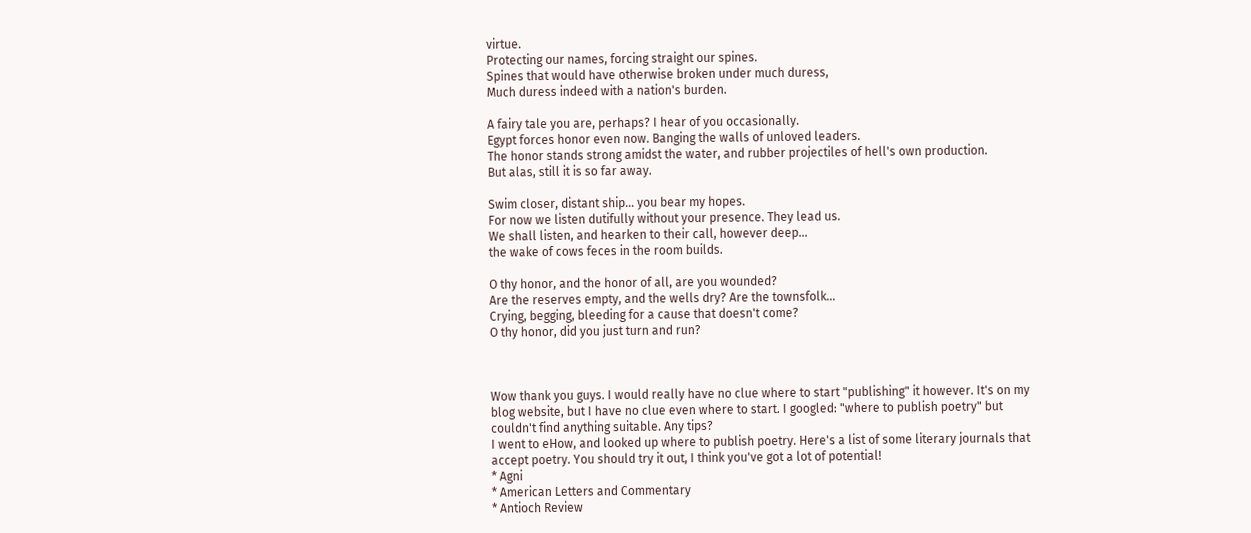virtue.
Protecting our names, forcing straight our spines.
Spines that would have otherwise broken under much duress,
Much duress indeed with a nation's burden.

A fairy tale you are, perhaps? I hear of you occasionally.
Egypt forces honor even now. Banging the walls of unloved leaders.
The honor stands strong amidst the water, and rubber projectiles of hell's own production.
But alas, still it is so far away.

Swim closer, distant ship... you bear my hopes.
For now we listen dutifully without your presence. They lead us.
We shall listen, and hearken to their call, however deep...
the wake of cows feces in the room builds.

O thy honor, and the honor of all, are you wounded?
Are the reserves empty, and the wells dry? Are the townsfolk...
Crying, begging, bleeding for a cause that doesn't come?
O thy honor, did you just turn and run?



Wow thank you guys. I would really have no clue where to start "publishing" it however. It's on my blog website, but I have no clue even where to start. I googled: "where to publish poetry" but couldn't find anything suitable. Any tips?
I went to eHow, and looked up where to publish poetry. Here's a list of some literary journals that accept poetry. You should try it out, I think you've got a lot of potential!
* Agni
* American Letters and Commentary
* Antioch Review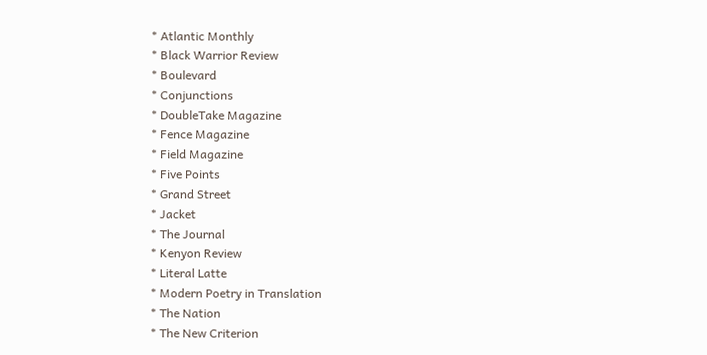* Atlantic Monthly
* Black Warrior Review
* Boulevard
* Conjunctions
* DoubleTake Magazine
* Fence Magazine
* Field Magazine
* Five Points
* Grand Street
* Jacket
* The Journal
* Kenyon Review
* Literal Latte
* Modern Poetry in Translation
* The Nation
* The New Criterion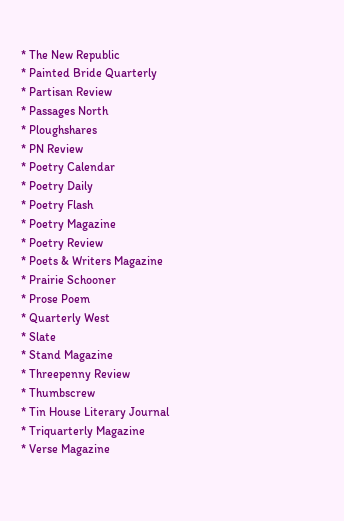* The New Republic
* Painted Bride Quarterly
* Partisan Review
* Passages North
* Ploughshares
* PN Review
* Poetry Calendar
* Poetry Daily
* Poetry Flash
* Poetry Magazine
* Poetry Review
* Poets & Writers Magazine
* Prairie Schooner
* Prose Poem
* Quarterly West
* Slate
* Stand Magazine
* Threepenny Review
* Thumbscrew
* Tin House Literary Journal
* Triquarterly Magazine
* Verse Magazine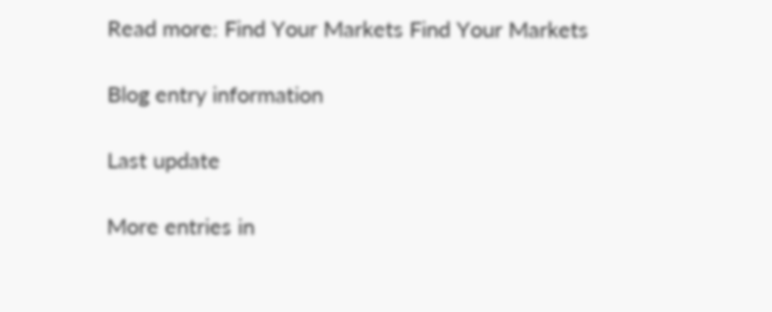Read more: Find Your Markets Find Your Markets

Blog entry information

Last update

More entries in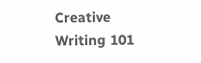Creative Writing 101